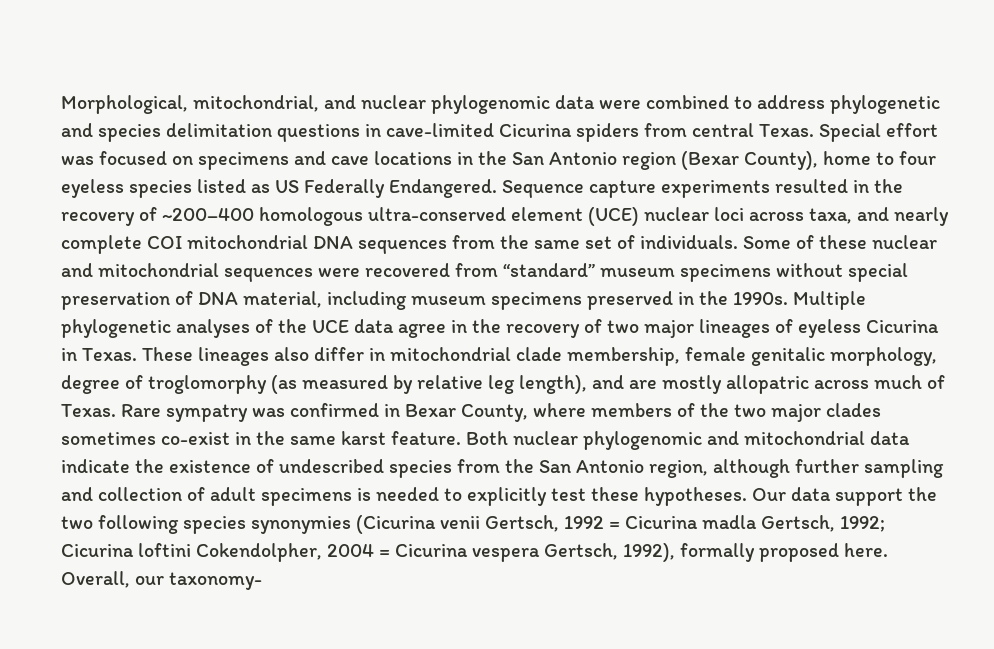Morphological, mitochondrial, and nuclear phylogenomic data were combined to address phylogenetic and species delimitation questions in cave-limited Cicurina spiders from central Texas. Special effort was focused on specimens and cave locations in the San Antonio region (Bexar County), home to four eyeless species listed as US Federally Endangered. Sequence capture experiments resulted in the recovery of ~200–400 homologous ultra-conserved element (UCE) nuclear loci across taxa, and nearly complete COI mitochondrial DNA sequences from the same set of individuals. Some of these nuclear and mitochondrial sequences were recovered from “standard” museum specimens without special preservation of DNA material, including museum specimens preserved in the 1990s. Multiple phylogenetic analyses of the UCE data agree in the recovery of two major lineages of eyeless Cicurina in Texas. These lineages also differ in mitochondrial clade membership, female genitalic morphology, degree of troglomorphy (as measured by relative leg length), and are mostly allopatric across much of Texas. Rare sympatry was confirmed in Bexar County, where members of the two major clades sometimes co-exist in the same karst feature. Both nuclear phylogenomic and mitochondrial data indicate the existence of undescribed species from the San Antonio region, although further sampling and collection of adult specimens is needed to explicitly test these hypotheses. Our data support the two following species synonymies (Cicurina venii Gertsch, 1992 = Cicurina madla Gertsch, 1992; Cicurina loftini Cokendolpher, 2004 = Cicurina vespera Gertsch, 1992), formally proposed here. Overall, our taxonomy-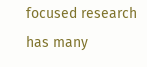focused research has many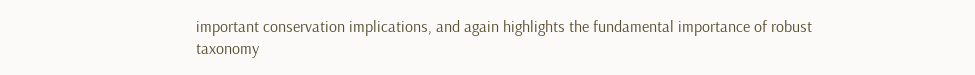important conservation implications, and again highlights the fundamental importance of robust taxonomy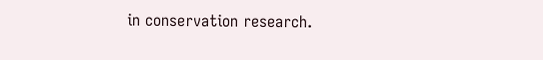in conservation research.